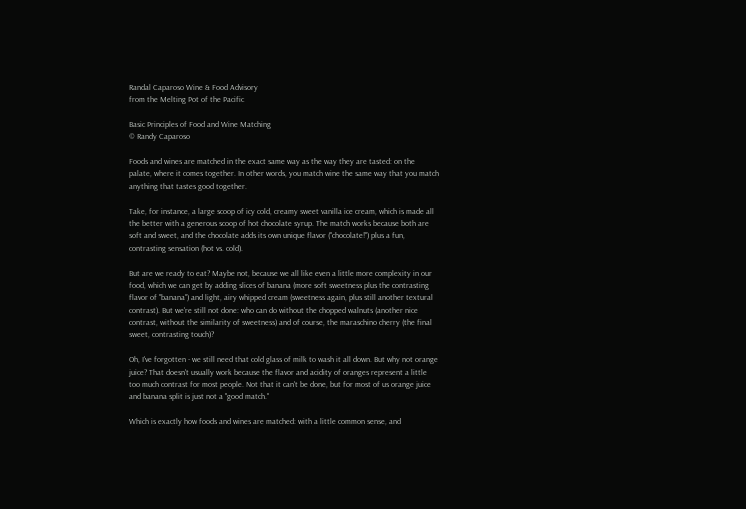Randal Caparoso Wine & Food Advisory
from the Melting Pot of the Pacific

Basic Principles of Food and Wine Matching
© Randy Caparoso

Foods and wines are matched in the exact same way as the way they are tasted: on the palate, where it comes together. In other words, you match wine the same way that you match anything that tastes good together.

Take, for instance, a large scoop of icy cold, creamy sweet vanilla ice cream, which is made all the better with a generous scoop of hot chocolate syrup. The match works because both are soft and sweet, and the chocolate adds its own unique flavor ("chocolate!") plus a fun, contrasting sensation (hot vs. cold).

But are we ready to eat? Maybe not, because we all like even a little more complexity in our food, which we can get by adding slices of banana (more soft sweetness plus the contrasting flavor of "banana") and light, airy whipped cream (sweetness again, plus still another textural contrast). But we're still not done: who can do without the chopped walnuts (another nice contrast, without the similarity of sweetness) and of course, the maraschino cherry (the final sweet, contrasting touch)?

Oh, I've forgotten - we still need that cold glass of milk to wash it all down. But why not orange juice? That doesn't usually work because the flavor and acidity of oranges represent a little too much contrast for most people. Not that it can't be done, but for most of us orange juice and banana split is just not a "good match."

Which is exactly how foods and wines are matched: with a little common sense, and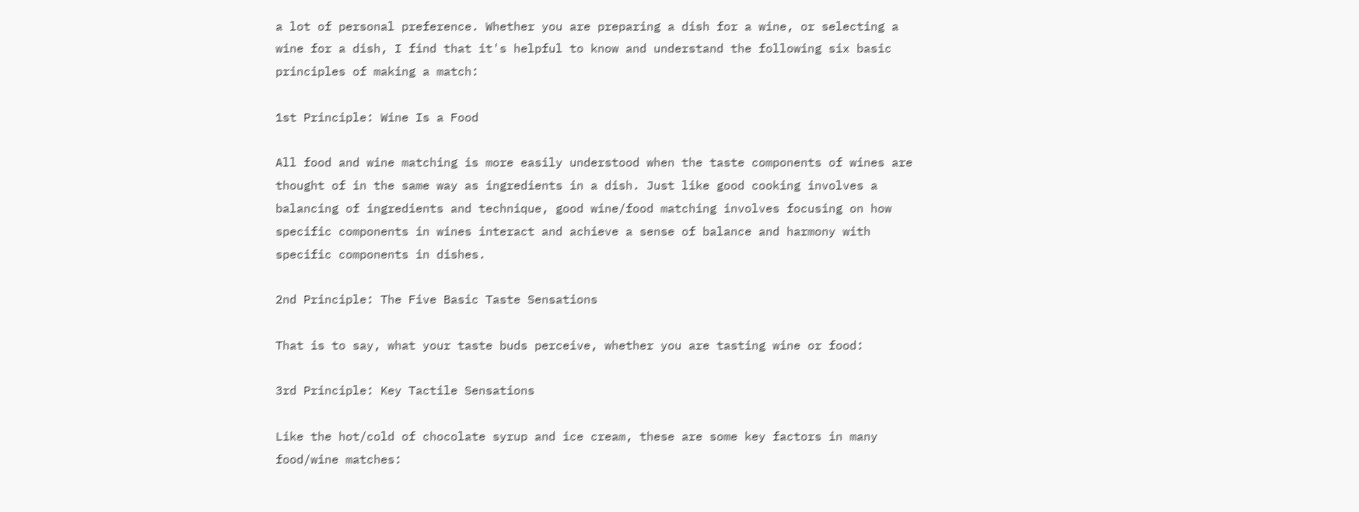a lot of personal preference. Whether you are preparing a dish for a wine, or selecting a wine for a dish, I find that it's helpful to know and understand the following six basic principles of making a match:

1st Principle: Wine Is a Food

All food and wine matching is more easily understood when the taste components of wines are thought of in the same way as ingredients in a dish. Just like good cooking involves a balancing of ingredients and technique, good wine/food matching involves focusing on how specific components in wines interact and achieve a sense of balance and harmony with specific components in dishes.

2nd Principle: The Five Basic Taste Sensations

That is to say, what your taste buds perceive, whether you are tasting wine or food:

3rd Principle: Key Tactile Sensations

Like the hot/cold of chocolate syrup and ice cream, these are some key factors in many food/wine matches: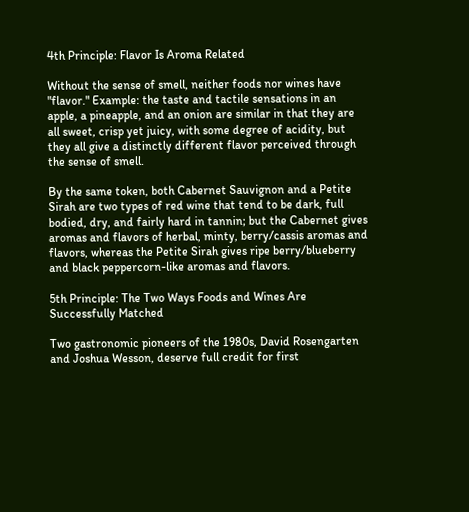4th Principle: Flavor Is Aroma Related

Without the sense of smell, neither foods nor wines have "flavor." Example: the taste and tactile sensations in an apple, a pineapple, and an onion are similar in that they are all sweet, crisp yet juicy, with some degree of acidity, but they all give a distinctly different flavor perceived through the sense of smell.

By the same token, both Cabernet Sauvignon and a Petite Sirah are two types of red wine that tend to be dark, full bodied, dry, and fairly hard in tannin; but the Cabernet gives aromas and flavors of herbal, minty, berry/cassis aromas and flavors, whereas the Petite Sirah gives ripe berry/blueberry and black peppercorn-like aromas and flavors.

5th Principle: The Two Ways Foods and Wines Are Successfully Matched

Two gastronomic pioneers of the 1980s, David Rosengarten and Joshua Wesson, deserve full credit for first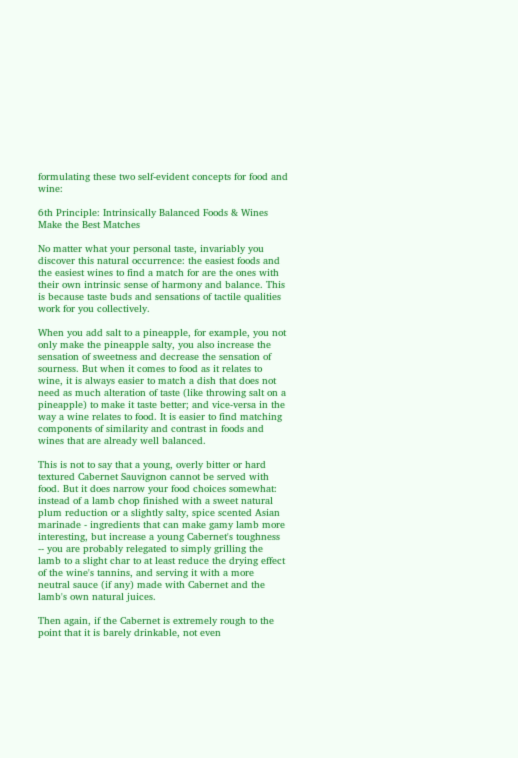formulating these two self-evident concepts for food and wine:

6th Principle: Intrinsically Balanced Foods & Wines Make the Best Matches

No matter what your personal taste, invariably you discover this natural occurrence: the easiest foods and the easiest wines to find a match for are the ones with their own intrinsic sense of harmony and balance. This is because taste buds and sensations of tactile qualities work for you collectively.

When you add salt to a pineapple, for example, you not only make the pineapple salty, you also increase the sensation of sweetness and decrease the sensation of sourness. But when it comes to food as it relates to wine, it is always easier to match a dish that does not need as much alteration of taste (like throwing salt on a pineapple) to make it taste better; and vice-versa in the way a wine relates to food. It is easier to find matching components of similarity and contrast in foods and wines that are already well balanced.

This is not to say that a young, overly bitter or hard textured Cabernet Sauvignon cannot be served with food. But it does narrow your food choices somewhat: instead of a lamb chop finished with a sweet natural plum reduction or a slightly salty, spice scented Asian marinade - ingredients that can make gamy lamb more interesting, but increase a young Cabernet's toughness -- you are probably relegated to simply grilling the lamb to a slight char to at least reduce the drying effect of the wine's tannins, and serving it with a more neutral sauce (if any) made with Cabernet and the lamb's own natural juices.

Then again, if the Cabernet is extremely rough to the point that it is barely drinkable, not even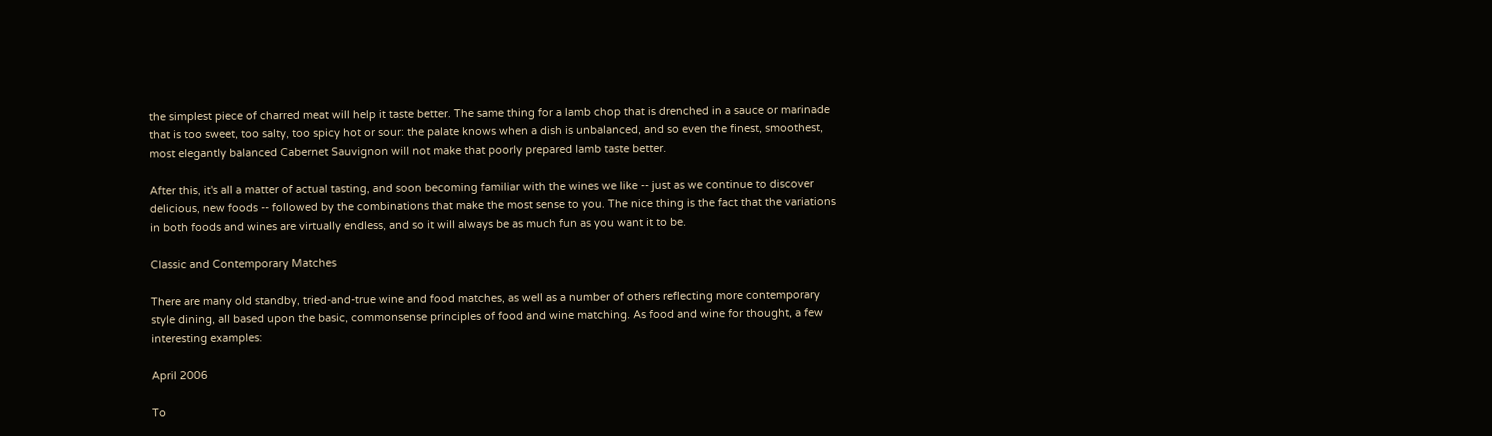the simplest piece of charred meat will help it taste better. The same thing for a lamb chop that is drenched in a sauce or marinade that is too sweet, too salty, too spicy hot or sour: the palate knows when a dish is unbalanced, and so even the finest, smoothest, most elegantly balanced Cabernet Sauvignon will not make that poorly prepared lamb taste better.

After this, it's all a matter of actual tasting, and soon becoming familiar with the wines we like -- just as we continue to discover delicious, new foods -- followed by the combinations that make the most sense to you. The nice thing is the fact that the variations in both foods and wines are virtually endless, and so it will always be as much fun as you want it to be.

Classic and Contemporary Matches

There are many old standby, tried-and-true wine and food matches, as well as a number of others reflecting more contemporary style dining, all based upon the basic, commonsense principles of food and wine matching. As food and wine for thought, a few interesting examples:

April 2006

To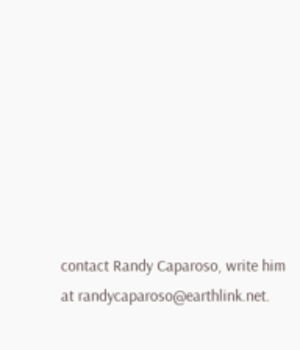contact Randy Caparoso, write him at randycaparoso@earthlink.net.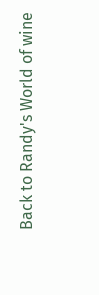Back to Randy's World of wine